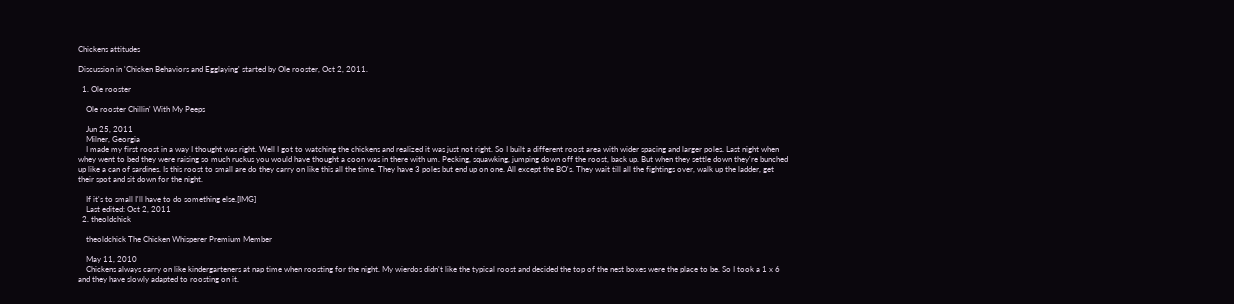Chickens attitudes

Discussion in 'Chicken Behaviors and Egglaying' started by Ole rooster, Oct 2, 2011.

  1. Ole rooster

    Ole rooster Chillin' With My Peeps

    Jun 25, 2011
    Milner, Georgia
    I made my first roost in a way I thought was right. Well I got to watching the chickens and realized it was just not right. So I built a different roost area with wider spacing and larger poles. Last night when whey went to bed they were raising so much ruckus you would have thought a coon was in there with um. Pecking, squawking, jumping down off the roost, back up. But when they settle down they're bunched up like a can of sardines. Is this roost to small are do they carry on like this all the time. They have 3 poles but end up on one. All except the BO's. They wait till all the fightings over, walk up the ladder, get their spot and sit down for the night.

    If it's to small I'll have to do something else.[IMG]
    Last edited: Oct 2, 2011
  2. theoldchick

    theoldchick The Chicken Whisperer Premium Member

    May 11, 2010
    Chickens always carry on like kindergarteners at nap time when roosting for the night. My wierdos didn't like the typical roost and decided the top of the nest boxes were the place to be. So I took a 1 x 6 and they have slowly adapted to roosting on it.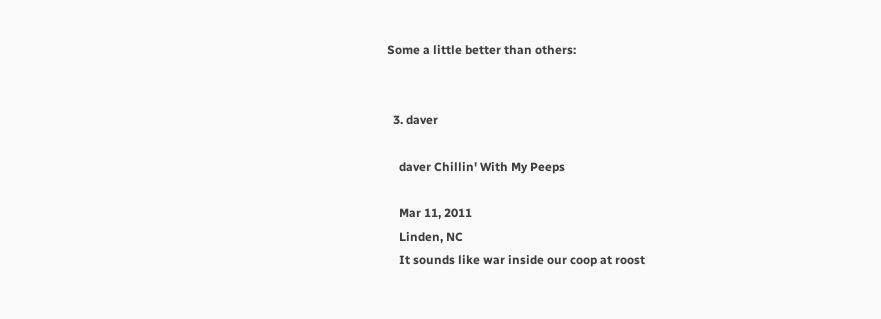Some a little better than others:


  3. daver

    daver Chillin' With My Peeps

    Mar 11, 2011
    Linden, NC
    It sounds like war inside our coop at roost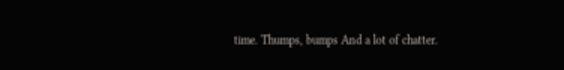time. Thumps, bumps And a lot of chatter.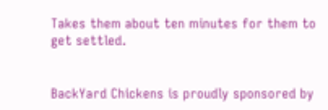Takes them about ten minutes for them to get settled.


BackYard Chickens is proudly sponsored by